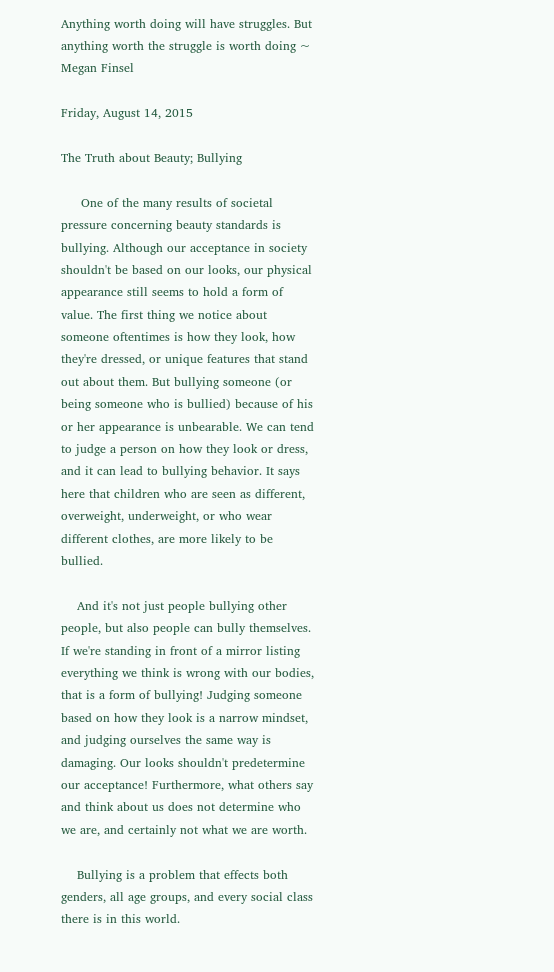Anything worth doing will have struggles. But anything worth the struggle is worth doing ~ Megan Finsel

Friday, August 14, 2015

The Truth about Beauty; Bullying

     One of the many results of societal pressure concerning beauty standards is bullying. Although our acceptance in society shouldn't be based on our looks, our physical appearance still seems to hold a form of value. The first thing we notice about someone oftentimes is how they look, how they're dressed, or unique features that stand out about them. But bullying someone (or being someone who is bullied) because of his or her appearance is unbearable. We can tend to judge a person on how they look or dress, and it can lead to bullying behavior. It says here that children who are seen as different, overweight, underweight, or who wear different clothes, are more likely to be bullied.

    And it's not just people bullying other people, but also people can bully themselves. If we're standing in front of a mirror listing everything we think is wrong with our bodies, that is a form of bullying! Judging someone based on how they look is a narrow mindset, and judging ourselves the same way is damaging. Our looks shouldn't predetermine our acceptance! Furthermore, what others say and think about us does not determine who we are, and certainly not what we are worth.

    Bullying is a problem that effects both genders, all age groups, and every social class there is in this world.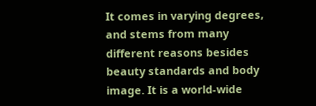It comes in varying degrees, and stems from many different reasons besides beauty standards and body image. It is a world-wide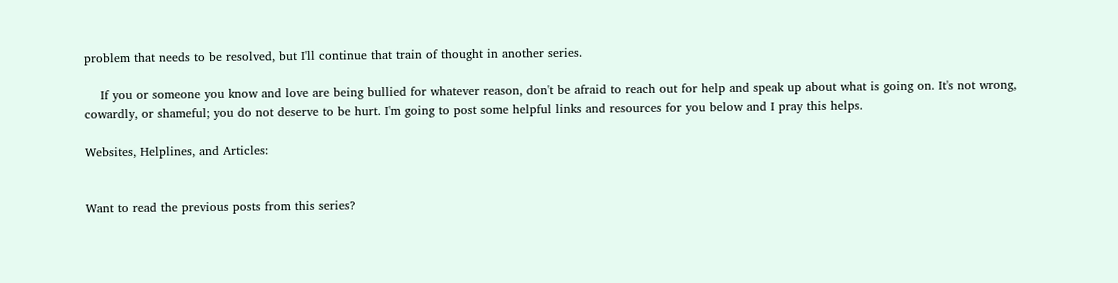problem that needs to be resolved, but I'll continue that train of thought in another series.

    If you or someone you know and love are being bullied for whatever reason, don't be afraid to reach out for help and speak up about what is going on. It's not wrong, cowardly, or shameful; you do not deserve to be hurt. I'm going to post some helpful links and resources for you below and I pray this helps.

Websites, Helplines, and Articles:


Want to read the previous posts from this series?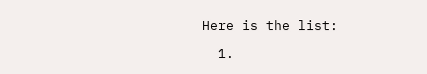Here is the list:

  1.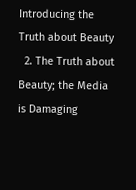Introducing the Truth about Beauty
  2. The Truth about Beauty; the Media is Damaging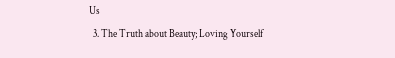Us
  3. The Truth about Beauty; Loving Yourself